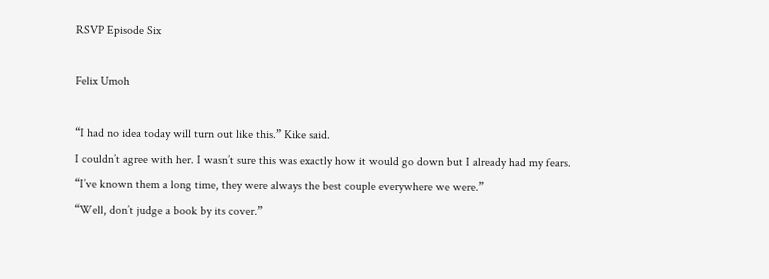RSVP Episode Six

Felix Umoh

“I had no idea today will turn out like this.” Kike said.
I couldn’t agree with her. I wasn’t sure this was exactly how it would go down but I already had my fears.
“I’ve known them a long time, they were always the best couple everywhere we were.”
“Well, don’t judge a book by its cover.”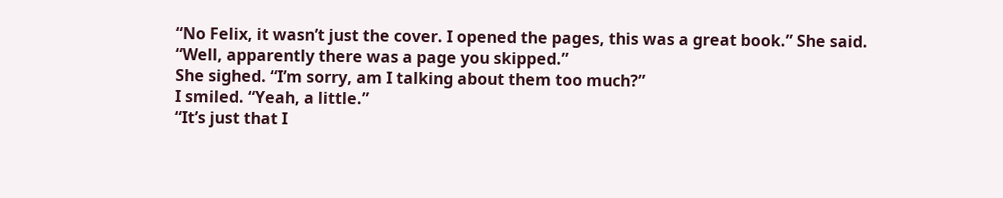“No Felix, it wasn’t just the cover. I opened the pages, this was a great book.” She said.
“Well, apparently there was a page you skipped.”
She sighed. “I’m sorry, am I talking about them too much?”
I smiled. “Yeah, a little.”
“It’s just that I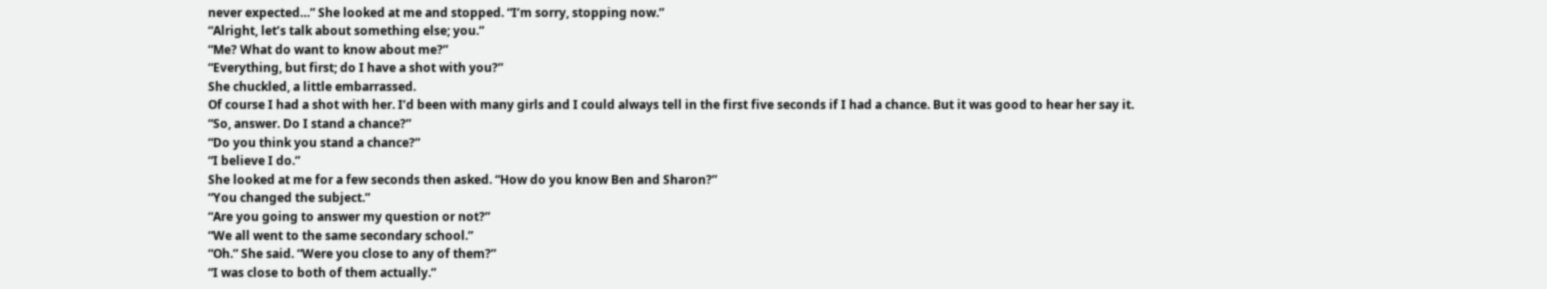never expected…” She looked at me and stopped. “I’m sorry, stopping now.”
“Alright, let’s talk about something else; you.”
“Me? What do want to know about me?”
“Everything, but first; do I have a shot with you?”
She chuckled, a little embarrassed.
Of course I had a shot with her. I’d been with many girls and I could always tell in the first five seconds if I had a chance. But it was good to hear her say it.
“So, answer. Do I stand a chance?”
“Do you think you stand a chance?”
“I believe I do.”
She looked at me for a few seconds then asked. “How do you know Ben and Sharon?”
“You changed the subject.”
“Are you going to answer my question or not?”
“We all went to the same secondary school.”
“Oh.” She said. “Were you close to any of them?”
“I was close to both of them actually.”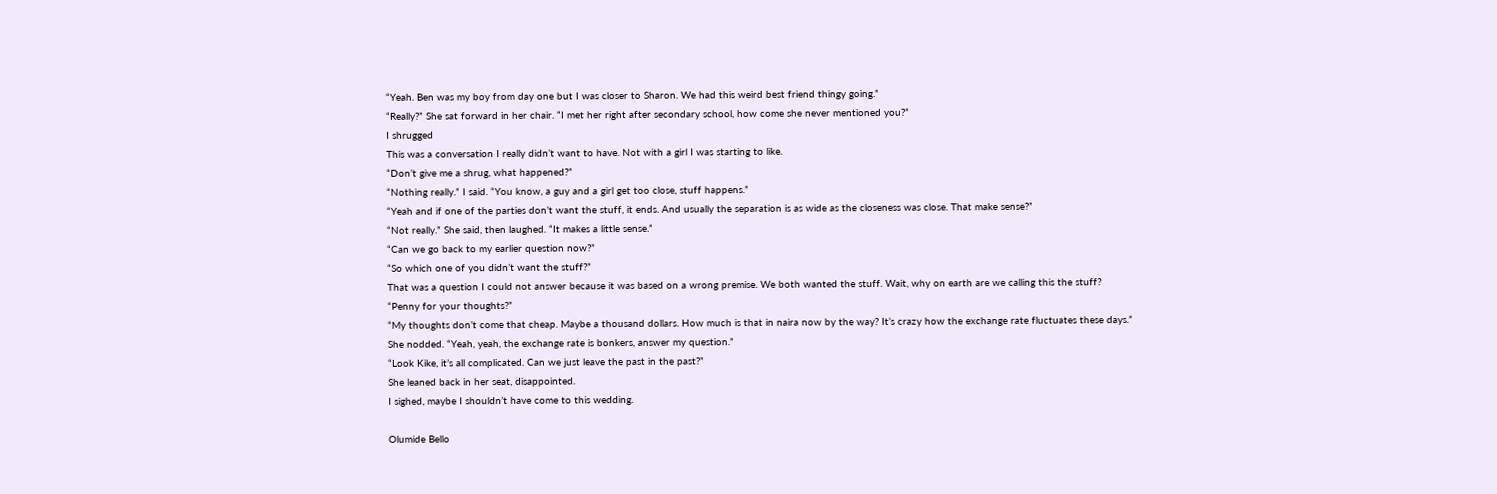“Yeah. Ben was my boy from day one but I was closer to Sharon. We had this weird best friend thingy going.”
“Really?” She sat forward in her chair. “I met her right after secondary school, how come she never mentioned you?”
I shrugged
This was a conversation I really didn’t want to have. Not with a girl I was starting to like.
“Don’t give me a shrug, what happened?”
“Nothing really.” I said. “You know, a guy and a girl get too close, stuff happens.”
“Yeah and if one of the parties don’t want the stuff, it ends. And usually the separation is as wide as the closeness was close. That make sense?”
“Not really.” She said, then laughed. “It makes a little sense.”
“Can we go back to my earlier question now?”
“So which one of you didn’t want the stuff?”
That was a question I could not answer because it was based on a wrong premise. We both wanted the stuff. Wait, why on earth are we calling this the stuff?
“Penny for your thoughts?”
“My thoughts don’t come that cheap. Maybe a thousand dollars. How much is that in naira now by the way? It’s crazy how the exchange rate fluctuates these days.”
She nodded. “Yeah, yeah, the exchange rate is bonkers, answer my question.”
“Look Kike, it’s all complicated. Can we just leave the past in the past?”
She leaned back in her seat, disappointed.
I sighed, maybe I shouldn’t have come to this wedding.

Olumide Bello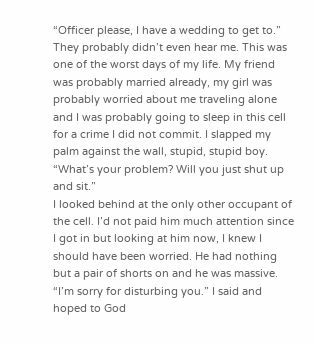“Officer please, I have a wedding to get to.”
They probably didn’t even hear me. This was one of the worst days of my life. My friend was probably married already, my girl was probably worried about me traveling alone and I was probably going to sleep in this cell for a crime I did not commit. I slapped my palm against the wall, stupid, stupid boy.
“What’s your problem? Will you just shut up and sit.”
I looked behind at the only other occupant of the cell. I’d not paid him much attention since I got in but looking at him now, I knew I should have been worried. He had nothing but a pair of shorts on and he was massive.
“I’m sorry for disturbing you.” I said and hoped to God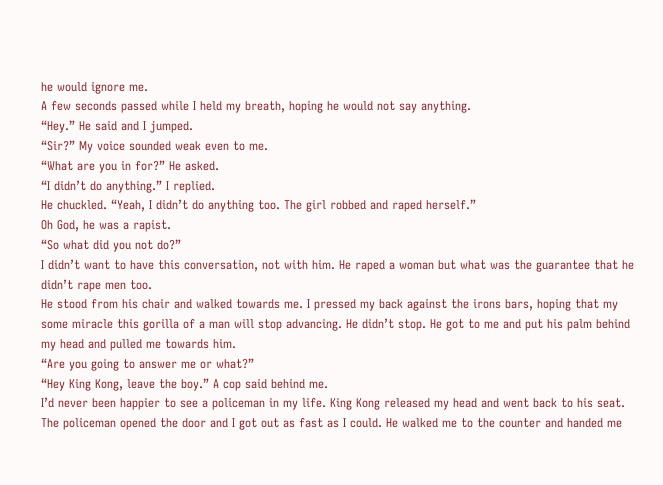he would ignore me.
A few seconds passed while I held my breath, hoping he would not say anything.
“Hey.” He said and I jumped.
“Sir?” My voice sounded weak even to me.
“What are you in for?” He asked.
“I didn’t do anything.” I replied.
He chuckled. “Yeah, I didn’t do anything too. The girl robbed and raped herself.”
Oh God, he was a rapist.
“So what did you not do?”
I didn’t want to have this conversation, not with him. He raped a woman but what was the guarantee that he didn’t rape men too.
He stood from his chair and walked towards me. I pressed my back against the irons bars, hoping that my some miracle this gorilla of a man will stop advancing. He didn’t stop. He got to me and put his palm behind my head and pulled me towards him.
“Are you going to answer me or what?”
“Hey King Kong, leave the boy.” A cop said behind me.
I’d never been happier to see a policeman in my life. King Kong released my head and went back to his seat.
The policeman opened the door and I got out as fast as I could. He walked me to the counter and handed me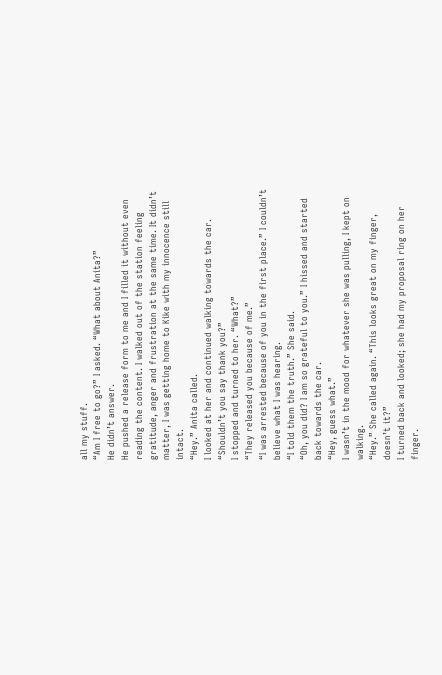all my stuff.
“Am I free to go?” I asked. “What about Anita?”
He didn’t answer.
He pushed a release form to me and I filled it without even reading the content. I walked out of the station feeling gratitude, anger and frustration at the same time. It didn’t matter, I was getting home to Kike with my innocence still intact.
“Hey.” Anita called.
I looked at her and continued walking towards the car.
“Shouldn’t you say thank you?”
I stopped and turned to her. “What?”
“They released you because of me.”
“I was arrested because of you in the first place.” I couldn’t believe what I was hearing.
“I told them the truth.” She said.
“Oh, you did? I am so grateful to you.” I hissed and started back towards the car.
“Hey, guess what.”
I wasn’t in the mood for whatever she was pulling, I kept on walking.
“Hey.” She called again. “This looks great on my finger, doesn’t it?”
I turned back and looked; she had my proposal ring on her finger.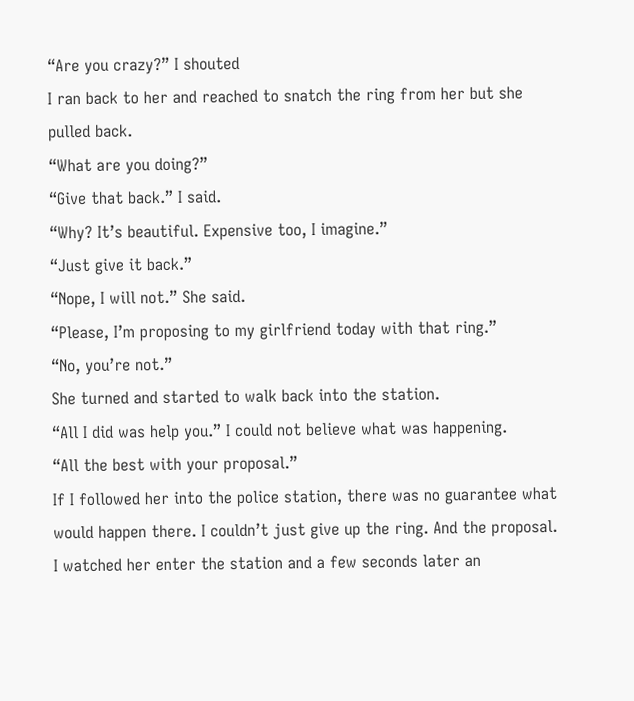“Are you crazy?” I shouted
I ran back to her and reached to snatch the ring from her but she pulled back.
“What are you doing?”
“Give that back.” I said.
“Why? It’s beautiful. Expensive too, I imagine.”
“Just give it back.”
“Nope, I will not.” She said.
“Please, I’m proposing to my girlfriend today with that ring.”
“No, you’re not.”
She turned and started to walk back into the station.
“All I did was help you.” I could not believe what was happening.
“All the best with your proposal.”
If I followed her into the police station, there was no guarantee what would happen there. I couldn’t just give up the ring. And the proposal.
I watched her enter the station and a few seconds later an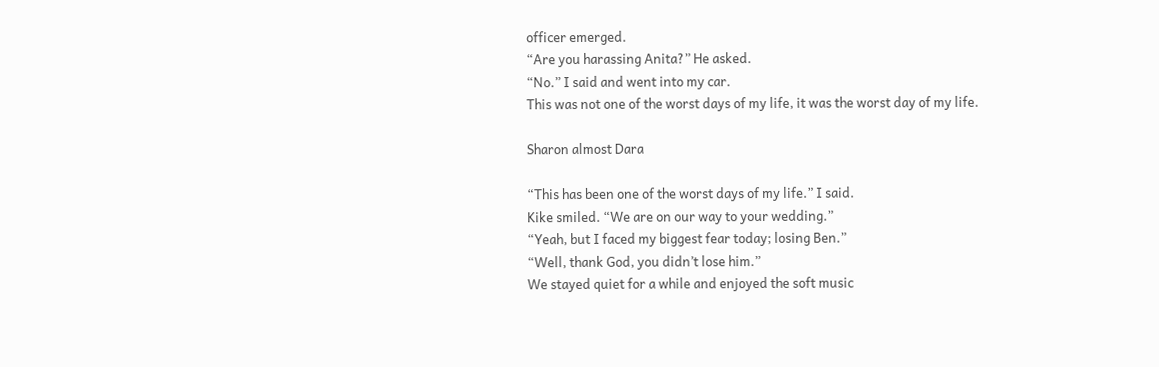officer emerged.
“Are you harassing Anita?” He asked.
“No.” I said and went into my car.
This was not one of the worst days of my life, it was the worst day of my life.

Sharon almost Dara

“This has been one of the worst days of my life.” I said.
Kike smiled. “We are on our way to your wedding.”
“Yeah, but I faced my biggest fear today; losing Ben.”
“Well, thank God, you didn’t lose him.”
We stayed quiet for a while and enjoyed the soft music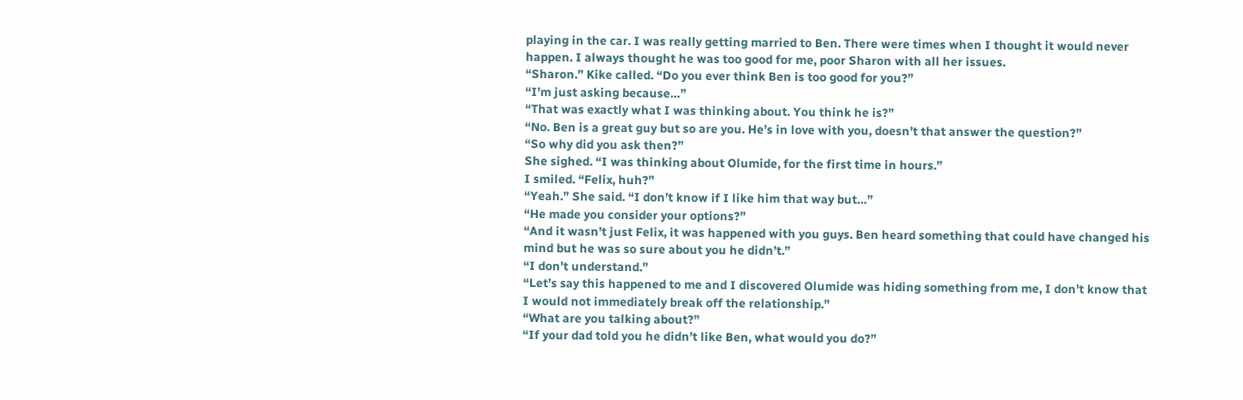playing in the car. I was really getting married to Ben. There were times when I thought it would never happen. I always thought he was too good for me, poor Sharon with all her issues.
“Sharon.” Kike called. “Do you ever think Ben is too good for you?”
“I’m just asking because…”
“That was exactly what I was thinking about. You think he is?”
“No. Ben is a great guy but so are you. He’s in love with you, doesn’t that answer the question?”
“So why did you ask then?”
She sighed. “I was thinking about Olumide, for the first time in hours.”
I smiled. “Felix, huh?”
“Yeah.” She said. “I don’t know if I like him that way but…”
“He made you consider your options?”
“And it wasn’t just Felix, it was happened with you guys. Ben heard something that could have changed his mind but he was so sure about you he didn’t.”
“I don’t understand.”
“Let’s say this happened to me and I discovered Olumide was hiding something from me, I don’t know that I would not immediately break off the relationship.”
“What are you talking about?”
“If your dad told you he didn’t like Ben, what would you do?”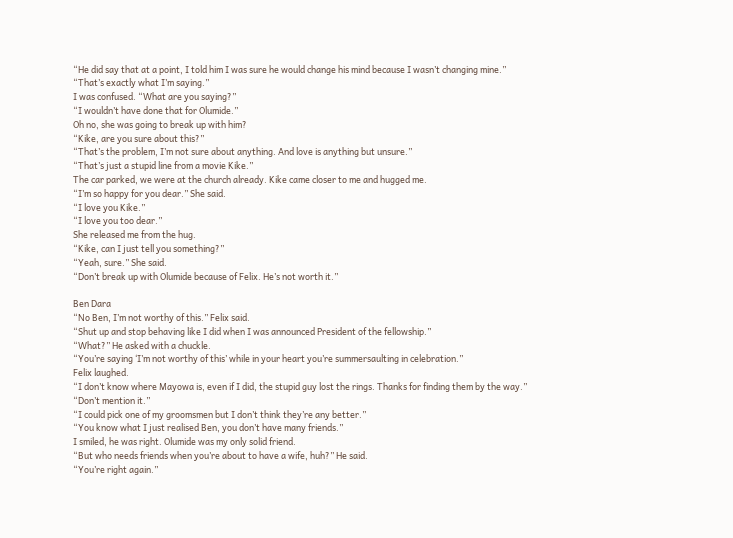“He did say that at a point, I told him I was sure he would change his mind because I wasn’t changing mine.”
“That’s exactly what I’m saying.”
I was confused. “What are you saying?”
“I wouldn’t have done that for Olumide.”
Oh no, she was going to break up with him?
“Kike, are you sure about this?”
“That’s the problem, I’m not sure about anything. And love is anything but unsure.”
“That’s just a stupid line from a movie Kike.”
The car parked, we were at the church already. Kike came closer to me and hugged me.
“I’m so happy for you dear.” She said.
“I love you Kike.”
“I love you too dear.”
She released me from the hug.
“Kike, can I just tell you something?”
“Yeah, sure.” She said.
“Don’t break up with Olumide because of Felix. He’s not worth it.”

Ben Dara
“No Ben, I’m not worthy of this.” Felix said.
“Shut up and stop behaving like I did when I was announced President of the fellowship.”
“What?” He asked with a chuckle.
“You’re saying ‘I’m not worthy of this’ while in your heart you’re summersaulting in celebration.”
Felix laughed.
“I don’t know where Mayowa is, even if I did, the stupid guy lost the rings. Thanks for finding them by the way.”
“Don’t mention it.”
“I could pick one of my groomsmen but I don’t think they’re any better.”
“You know what I just realised Ben, you don’t have many friends.”
I smiled, he was right. Olumide was my only solid friend.
“But who needs friends when you’re about to have a wife, huh?” He said.
“You’re right again.”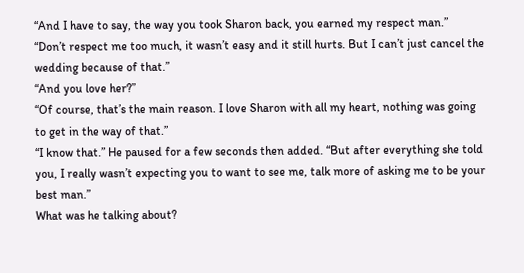“And I have to say, the way you took Sharon back, you earned my respect man.”
“Don’t respect me too much, it wasn’t easy and it still hurts. But I can’t just cancel the wedding because of that.”
“And you love her?”
“Of course, that’s the main reason. I love Sharon with all my heart, nothing was going to get in the way of that.”
“I know that.” He paused for a few seconds then added. “But after everything she told you, I really wasn’t expecting you to want to see me, talk more of asking me to be your best man.”
What was he talking about?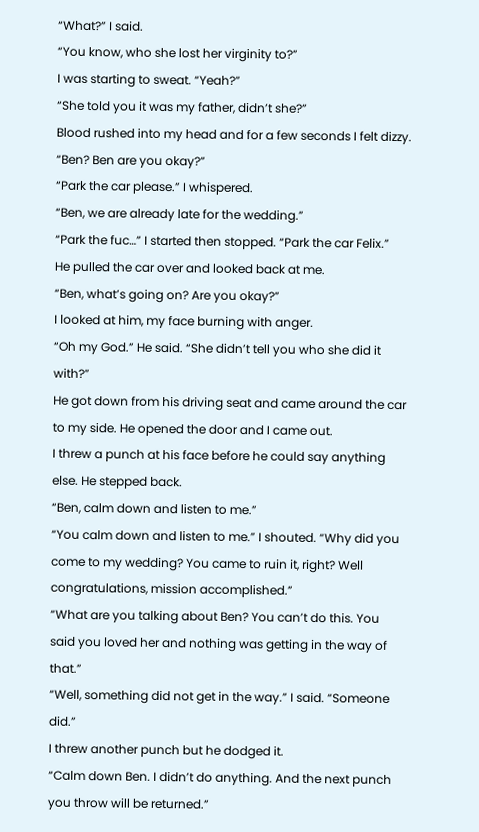“What?” I said.
“You know, who she lost her virginity to?”
I was starting to sweat. “Yeah?”
“She told you it was my father, didn’t she?”
Blood rushed into my head and for a few seconds I felt dizzy.
“Ben? Ben are you okay?”
“Park the car please.” I whispered.
“Ben, we are already late for the wedding.”
“Park the fuc…” I started then stopped. “Park the car Felix.”
He pulled the car over and looked back at me.
“Ben, what’s going on? Are you okay?”
I looked at him, my face burning with anger.
“Oh my God.” He said. “She didn’t tell you who she did it with?”
He got down from his driving seat and came around the car to my side. He opened the door and I came out.
I threw a punch at his face before he could say anything else. He stepped back.
“Ben, calm down and listen to me.”
“You calm down and listen to me.” I shouted. “Why did you come to my wedding? You came to ruin it, right? Well congratulations, mission accomplished.”
“What are you talking about Ben? You can’t do this. You said you loved her and nothing was getting in the way of that.”
“Well, something did not get in the way.” I said. “Someone did.”
I threw another punch but he dodged it.
“Calm down Ben. I didn’t do anything. And the next punch you throw will be returned.”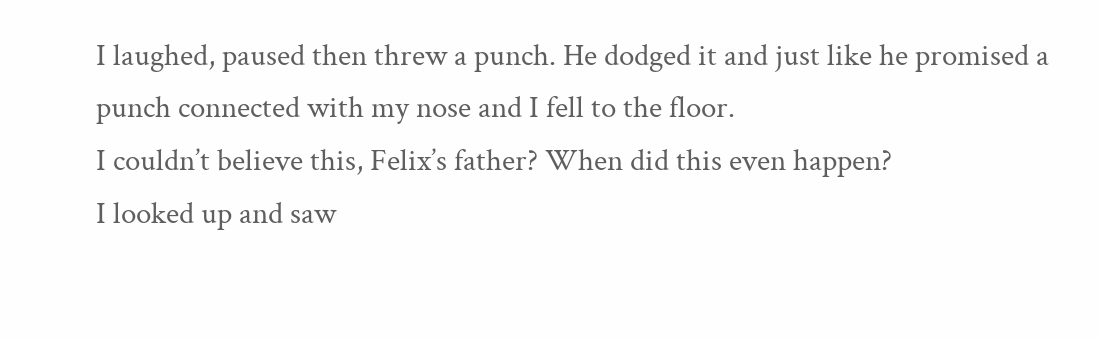I laughed, paused then threw a punch. He dodged it and just like he promised a punch connected with my nose and I fell to the floor.
I couldn’t believe this, Felix’s father? When did this even happen?
I looked up and saw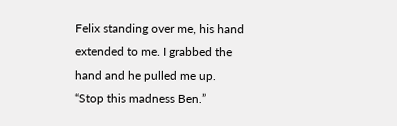Felix standing over me, his hand extended to me. I grabbed the hand and he pulled me up.
“Stop this madness Ben.”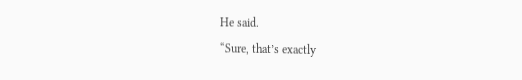He said.
“Sure, that’s exactly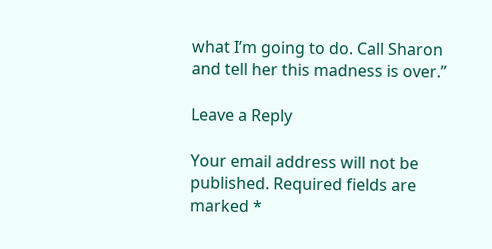what I’m going to do. Call Sharon and tell her this madness is over.”

Leave a Reply

Your email address will not be published. Required fields are marked *